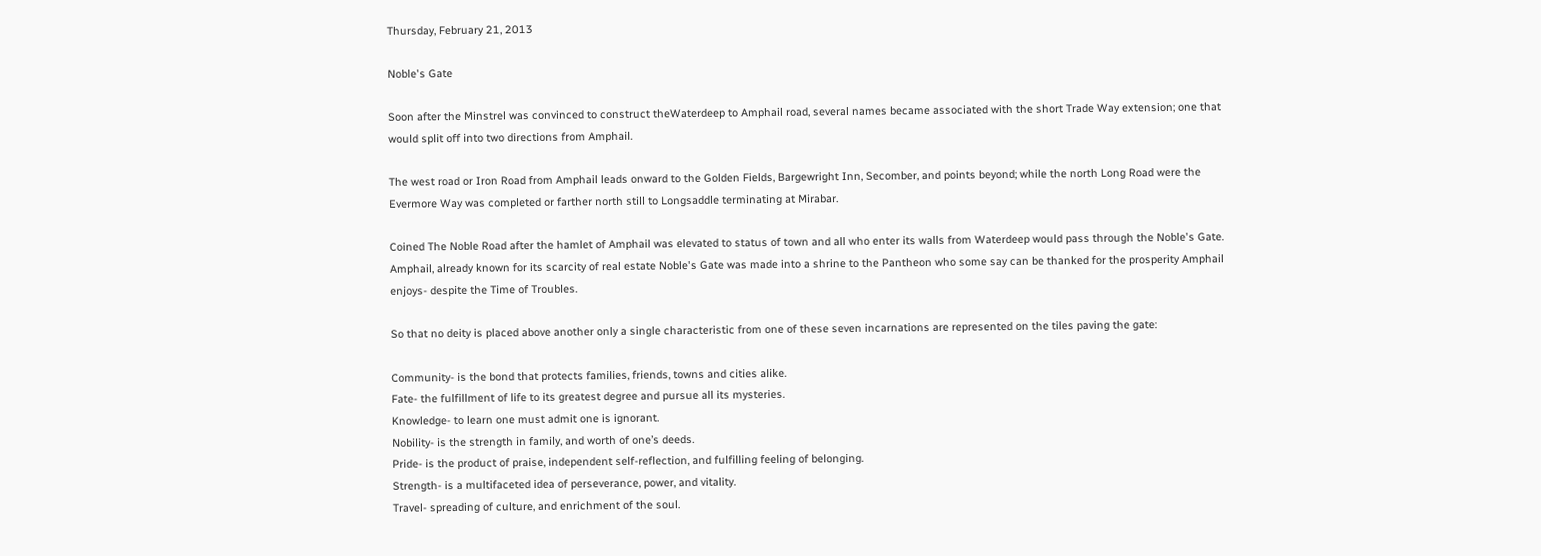Thursday, February 21, 2013

Noble's Gate

Soon after the Minstrel was convinced to construct theWaterdeep to Amphail road, several names became associated with the short Trade Way extension; one that would split off into two directions from Amphail.

The west road or Iron Road from Amphail leads onward to the Golden Fields, Bargewright Inn, Secomber, and points beyond; while the north Long Road were the Evermore Way was completed or farther north still to Longsaddle terminating at Mirabar.

Coined The Noble Road after the hamlet of Amphail was elevated to status of town and all who enter its walls from Waterdeep would pass through the Noble's Gate. Amphail, already known for its scarcity of real estate Noble's Gate was made into a shrine to the Pantheon who some say can be thanked for the prosperity Amphail enjoys- despite the Time of Troubles.

So that no deity is placed above another only a single characteristic from one of these seven incarnations are represented on the tiles paving the gate:

Community- is the bond that protects families, friends, towns and cities alike.
Fate- the fulfillment of life to its greatest degree and pursue all its mysteries.
Knowledge- to learn one must admit one is ignorant.
Nobility- is the strength in family, and worth of one’s deeds.
Pride- is the product of praise, independent self-reflection, and fulfilling feeling of belonging.
Strength- is a multifaceted idea of perseverance, power, and vitality.
Travel- spreading of culture, and enrichment of the soul.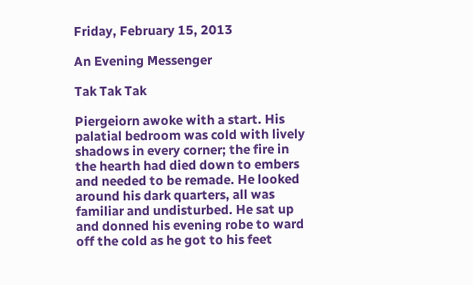Friday, February 15, 2013

An Evening Messenger

Tak Tak Tak

Piergeiorn awoke with a start. His palatial bedroom was cold with lively shadows in every corner; the fire in the hearth had died down to embers and needed to be remade. He looked around his dark quarters, all was familiar and undisturbed. He sat up and donned his evening robe to ward off the cold as he got to his feet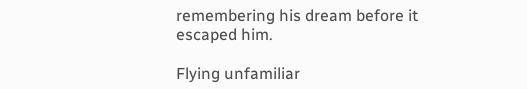remembering his dream before it escaped him.

Flying unfamiliar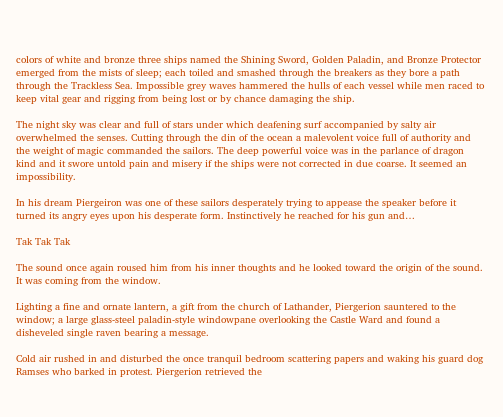colors of white and bronze three ships named the Shining Sword, Golden Paladin, and Bronze Protector emerged from the mists of sleep; each toiled and smashed through the breakers as they bore a path through the Trackless Sea. Impossible grey waves hammered the hulls of each vessel while men raced to keep vital gear and rigging from being lost or by chance damaging the ship.

The night sky was clear and full of stars under which deafening surf accompanied by salty air overwhelmed the senses. Cutting through the din of the ocean a malevolent voice full of authority and the weight of magic commanded the sailors. The deep powerful voice was in the parlance of dragon kind and it swore untold pain and misery if the ships were not corrected in due coarse. It seemed an impossibility.

In his dream Piergeiron was one of these sailors desperately trying to appease the speaker before it turned its angry eyes upon his desperate form. Instinctively he reached for his gun and…

Tak Tak Tak

The sound once again roused him from his inner thoughts and he looked toward the origin of the sound. It was coming from the window.

Lighting a fine and ornate lantern, a gift from the church of Lathander, Piergerion sauntered to the window; a large glass-steel paladin-style windowpane overlooking the Castle Ward and found a disheveled single raven bearing a message.

Cold air rushed in and disturbed the once tranquil bedroom scattering papers and waking his guard dog Ramses who barked in protest. Piergerion retrieved the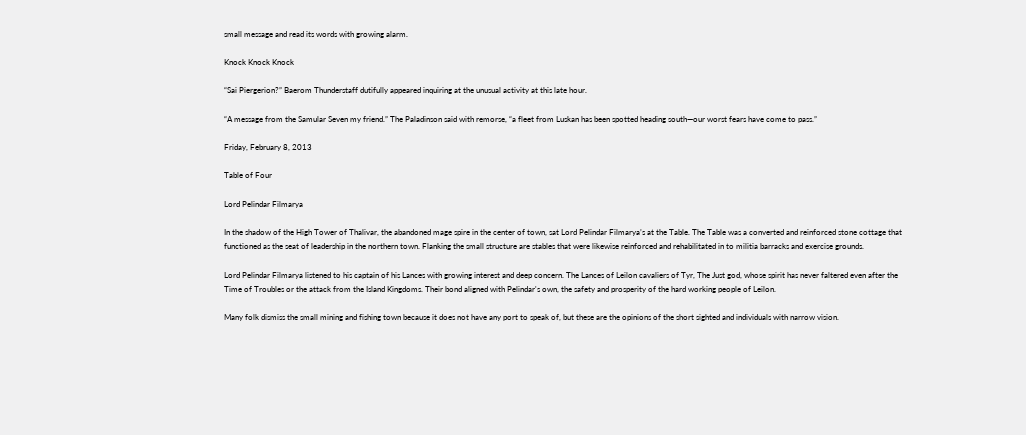small message and read its words with growing alarm.

Knock Knock Knock

“Sai Piergerion?” Baerom Thunderstaff dutifully appeared inquiring at the unusual activity at this late hour.

“A message from the Samular Seven my friend.” The Paladinson said with remorse, “a fleet from Luskan has been spotted heading south—our worst fears have come to pass.”

Friday, February 8, 2013

Table of Four

Lord Pelindar Filmarya

In the shadow of the High Tower of Thalivar, the abandoned mage spire in the center of town, sat Lord Pelindar Filmarya’s at the Table. The Table was a converted and reinforced stone cottage that functioned as the seat of leadership in the northern town. Flanking the small structure are stables that were likewise reinforced and rehabilitated in to militia barracks and exercise grounds.

Lord Pelindar Filmarya listened to his captain of his Lances with growing interest and deep concern. The Lances of Leilon cavaliers of Tyr, The Just god, whose spirit has never faltered even after the Time of Troubles or the attack from the Island Kingdoms. Their bond aligned with Pelindar's own, the safety and prosperity of the hard working people of Leilon.

Many folk dismiss the small mining and fishing town because it does not have any port to speak of, but these are the opinions of the short sighted and individuals with narrow vision.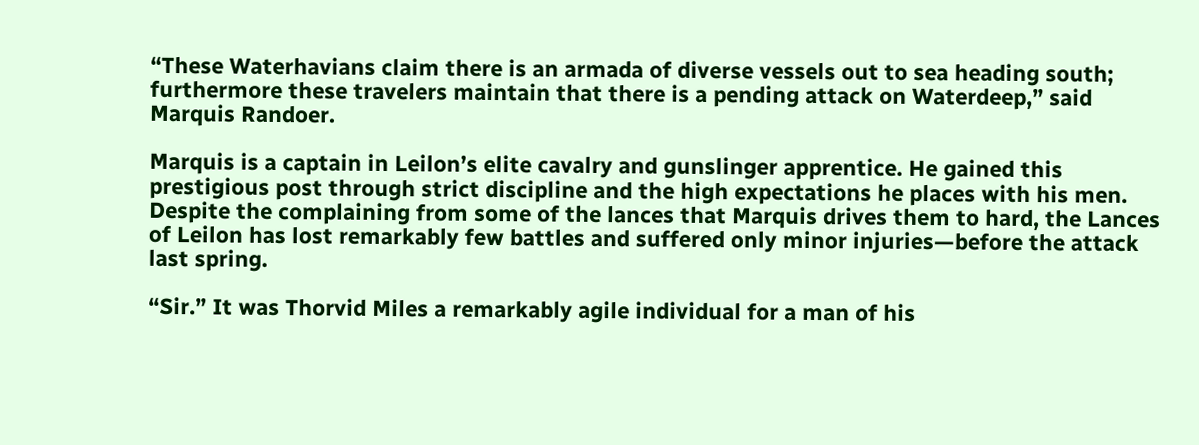“These Waterhavians claim there is an armada of diverse vessels out to sea heading south; furthermore these travelers maintain that there is a pending attack on Waterdeep,” said Marquis Randoer.

Marquis is a captain in Leilon’s elite cavalry and gunslinger apprentice. He gained this prestigious post through strict discipline and the high expectations he places with his men. Despite the complaining from some of the lances that Marquis drives them to hard, the Lances of Leilon has lost remarkably few battles and suffered only minor injuries—before the attack last spring.

“Sir.” It was Thorvid Miles a remarkably agile individual for a man of his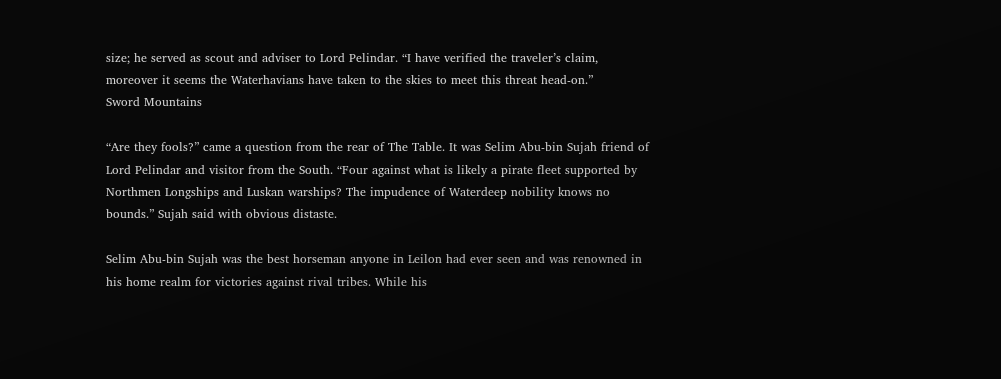size; he served as scout and adviser to Lord Pelindar. “I have verified the traveler’s claim, moreover it seems the Waterhavians have taken to the skies to meet this threat head-on.”
Sword Mountains

“Are they fools?” came a question from the rear of The Table. It was Selim Abu-bin Sujah friend of Lord Pelindar and visitor from the South. “Four against what is likely a pirate fleet supported by Northmen Longships and Luskan warships? The impudence of Waterdeep nobility knows no bounds.” Sujah said with obvious distaste.

Selim Abu-bin Sujah was the best horseman anyone in Leilon had ever seen and was renowned in his home realm for victories against rival tribes. While his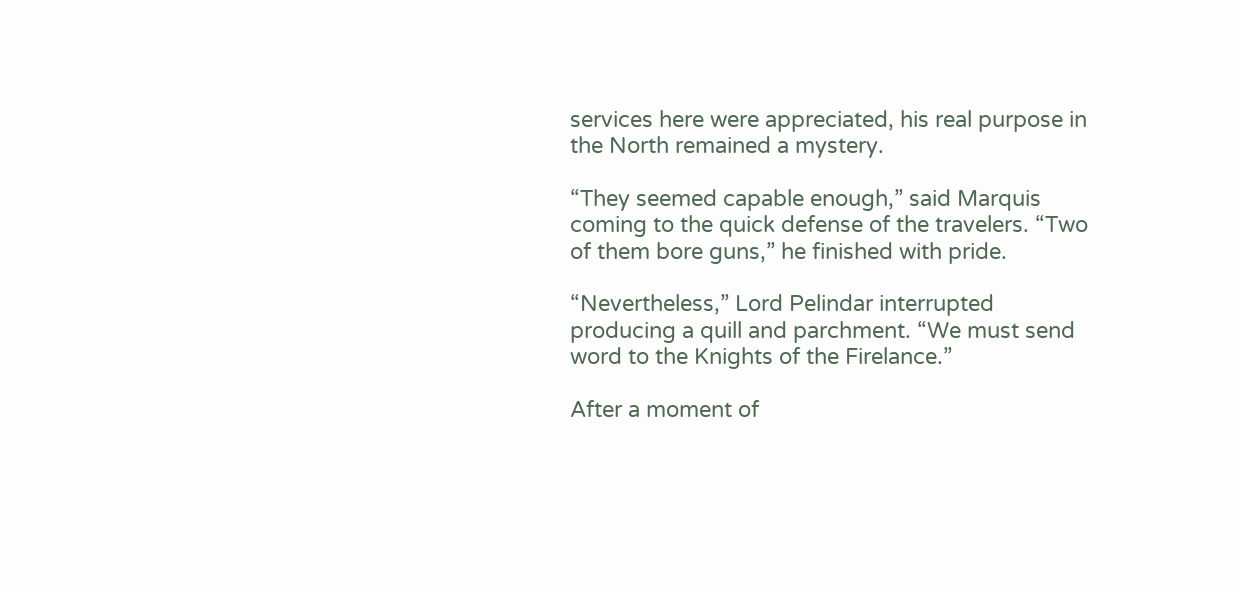services here were appreciated, his real purpose in the North remained a mystery.

“They seemed capable enough,” said Marquis coming to the quick defense of the travelers. “Two of them bore guns,” he finished with pride.

“Nevertheless,” Lord Pelindar interrupted producing a quill and parchment. “We must send word to the Knights of the Firelance.”

After a moment of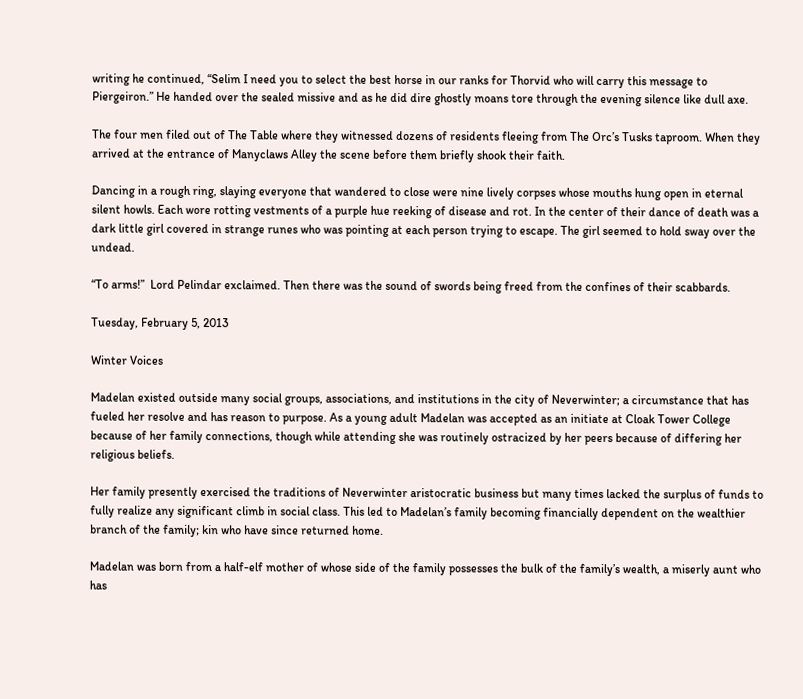writing he continued, “Selim I need you to select the best horse in our ranks for Thorvid who will carry this message to Piergeiron.” He handed over the sealed missive and as he did dire ghostly moans tore through the evening silence like dull axe.

The four men filed out of The Table where they witnessed dozens of residents fleeing from The Orc’s Tusks taproom. When they arrived at the entrance of Manyclaws Alley the scene before them briefly shook their faith.

Dancing in a rough ring, slaying everyone that wandered to close were nine lively corpses whose mouths hung open in eternal silent howls. Each wore rotting vestments of a purple hue reeking of disease and rot. In the center of their dance of death was a dark little girl covered in strange runes who was pointing at each person trying to escape. The girl seemed to hold sway over the undead.

“To arms!”  Lord Pelindar exclaimed. Then there was the sound of swords being freed from the confines of their scabbards.

Tuesday, February 5, 2013

Winter Voices

Madelan existed outside many social groups, associations, and institutions in the city of Neverwinter; a circumstance that has fueled her resolve and has reason to purpose. As a young adult Madelan was accepted as an initiate at Cloak Tower College because of her family connections, though while attending she was routinely ostracized by her peers because of differing her religious beliefs.

Her family presently exercised the traditions of Neverwinter aristocratic business but many times lacked the surplus of funds to fully realize any significant climb in social class. This led to Madelan’s family becoming financially dependent on the wealthier branch of the family; kin who have since returned home.

Madelan was born from a half-elf mother of whose side of the family possesses the bulk of the family’s wealth, a miserly aunt who has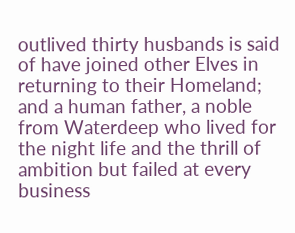outlived thirty husbands is said of have joined other Elves in returning to their Homeland; and a human father, a noble from Waterdeep who lived for the night life and the thrill of ambition but failed at every business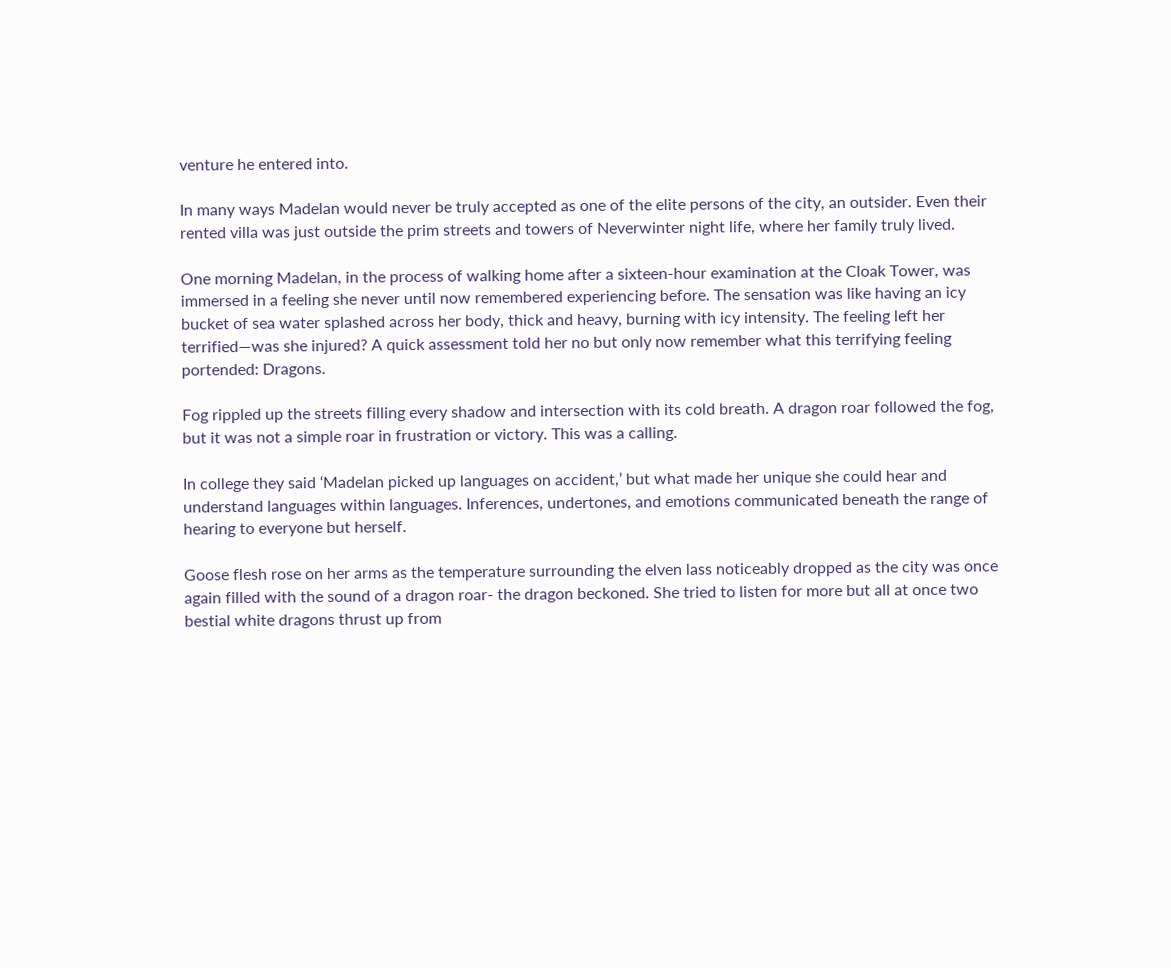venture he entered into.

In many ways Madelan would never be truly accepted as one of the elite persons of the city, an outsider. Even their rented villa was just outside the prim streets and towers of Neverwinter night life, where her family truly lived.

One morning Madelan, in the process of walking home after a sixteen-hour examination at the Cloak Tower, was immersed in a feeling she never until now remembered experiencing before. The sensation was like having an icy bucket of sea water splashed across her body, thick and heavy, burning with icy intensity. The feeling left her terrified—was she injured? A quick assessment told her no but only now remember what this terrifying feeling portended: Dragons.

Fog rippled up the streets filling every shadow and intersection with its cold breath. A dragon roar followed the fog, but it was not a simple roar in frustration or victory. This was a calling.

In college they said ‘Madelan picked up languages on accident,’ but what made her unique she could hear and understand languages within languages. Inferences, undertones, and emotions communicated beneath the range of hearing to everyone but herself.

Goose flesh rose on her arms as the temperature surrounding the elven lass noticeably dropped as the city was once again filled with the sound of a dragon roar- the dragon beckoned. She tried to listen for more but all at once two bestial white dragons thrust up from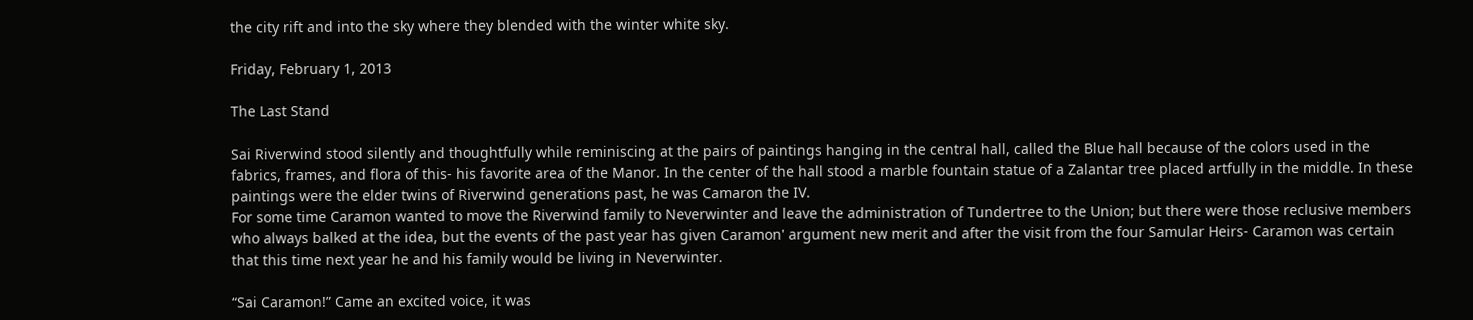the city rift and into the sky where they blended with the winter white sky.

Friday, February 1, 2013

The Last Stand

Sai Riverwind stood silently and thoughtfully while reminiscing at the pairs of paintings hanging in the central hall, called the Blue hall because of the colors used in the fabrics, frames, and flora of this- his favorite area of the Manor. In the center of the hall stood a marble fountain statue of a Zalantar tree placed artfully in the middle. In these paintings were the elder twins of Riverwind generations past, he was Camaron the IV.
For some time Caramon wanted to move the Riverwind family to Neverwinter and leave the administration of Tundertree to the Union; but there were those reclusive members who always balked at the idea, but the events of the past year has given Caramon' argument new merit and after the visit from the four Samular Heirs- Caramon was certain that this time next year he and his family would be living in Neverwinter.

“Sai Caramon!” Came an excited voice, it was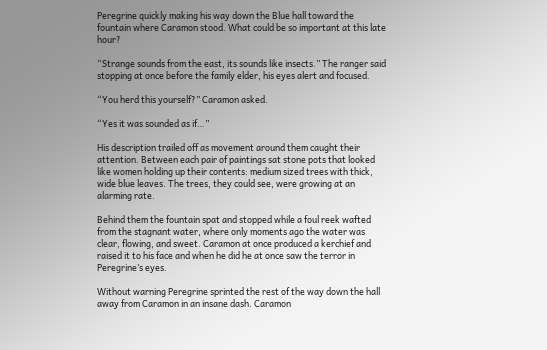Peregrine quickly making his way down the Blue hall toward the fountain where Caramon stood. What could be so important at this late hour?

“Strange sounds from the east, its sounds like insects.” The ranger said stopping at once before the family elder, his eyes alert and focused.

“You herd this yourself?” Caramon asked.

“Yes it was sounded as if…”

His description trailed off as movement around them caught their attention. Between each pair of paintings sat stone pots that looked like women holding up their contents: medium sized trees with thick, wide blue leaves. The trees, they could see, were growing at an alarming rate.

Behind them the fountain spat and stopped while a foul reek wafted from the stagnant water, where only moments ago the water was clear, flowing, and sweet. Caramon at once produced a kerchief and raised it to his face and when he did he at once saw the terror in Peregrine’s eyes.

Without warning Peregrine sprinted the rest of the way down the hall away from Caramon in an insane dash. Caramon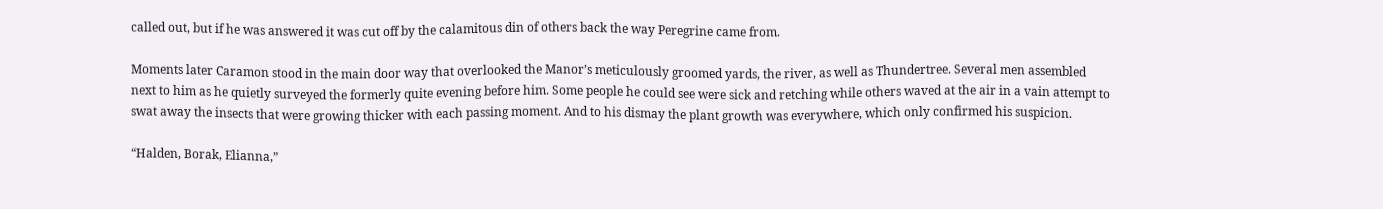called out, but if he was answered it was cut off by the calamitous din of others back the way Peregrine came from.

Moments later Caramon stood in the main door way that overlooked the Manor’s meticulously groomed yards, the river, as well as Thundertree. Several men assembled next to him as he quietly surveyed the formerly quite evening before him. Some people he could see were sick and retching while others waved at the air in a vain attempt to swat away the insects that were growing thicker with each passing moment. And to his dismay the plant growth was everywhere, which only confirmed his suspicion.

“Halden, Borak, Elianna,”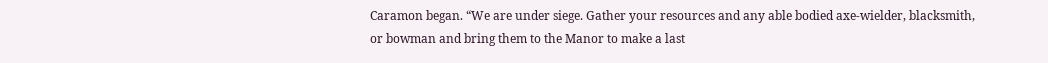Caramon began. “We are under siege. Gather your resources and any able bodied axe-wielder, blacksmith, or bowman and bring them to the Manor to make a last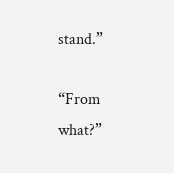stand.”

“From what?”